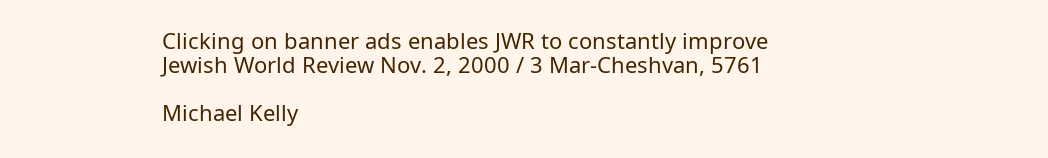Clicking on banner ads enables JWR to constantly improve
Jewish World Review Nov. 2, 2000 / 3 Mar-Cheshvan, 5761

Michael Kelly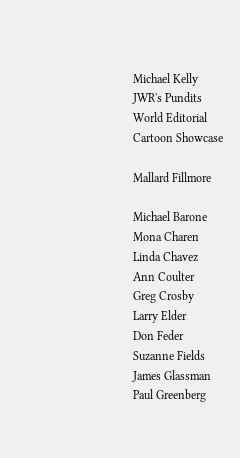Michael Kelly
JWR's Pundits
World Editorial
Cartoon Showcase

Mallard Fillmore

Michael Barone
Mona Charen
Linda Chavez
Ann Coulter
Greg Crosby
Larry Elder
Don Feder
Suzanne Fields
James Glassman
Paul Greenberg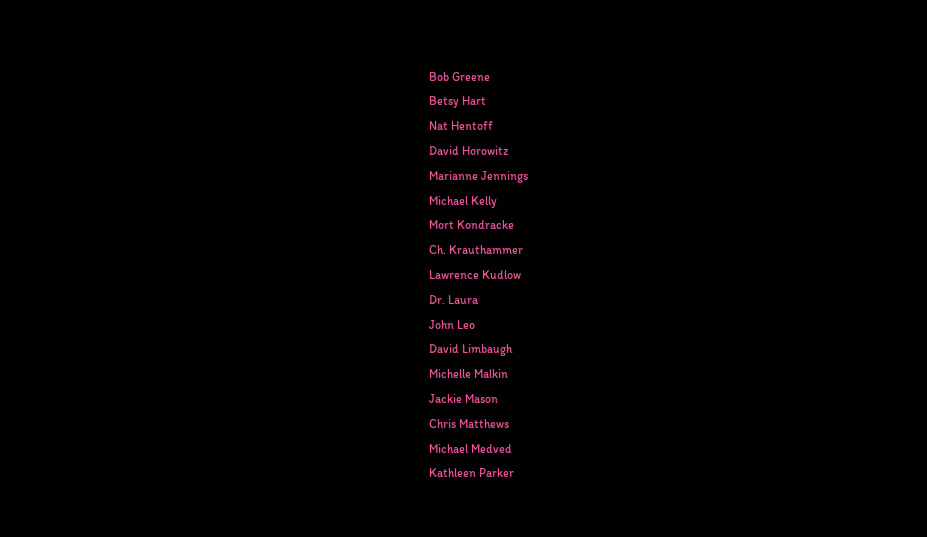Bob Greene
Betsy Hart
Nat Hentoff
David Horowitz
Marianne Jennings
Michael Kelly
Mort Kondracke
Ch. Krauthammer
Lawrence Kudlow
Dr. Laura
John Leo
David Limbaugh
Michelle Malkin
Jackie Mason
Chris Matthews
Michael Medved
Kathleen Parker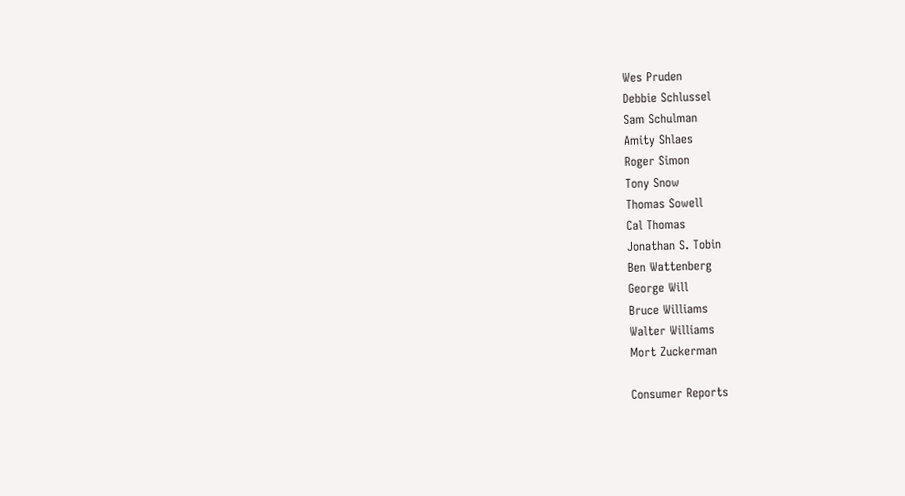Wes Pruden
Debbie Schlussel
Sam Schulman
Amity Shlaes
Roger Simon
Tony Snow
Thomas Sowell
Cal Thomas
Jonathan S. Tobin
Ben Wattenberg
George Will
Bruce Williams
Walter Williams
Mort Zuckerman

Consumer Reports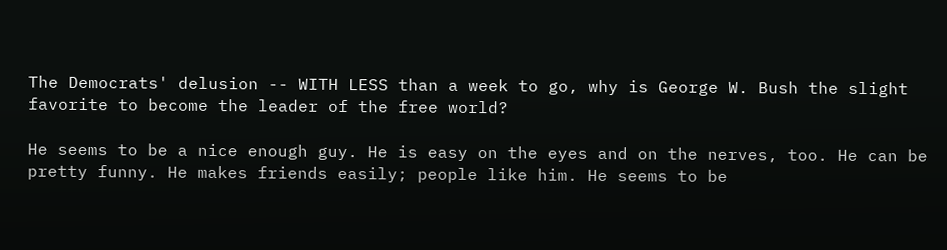The Democrats' delusion -- WITH LESS than a week to go, why is George W. Bush the slight favorite to become the leader of the free world?

He seems to be a nice enough guy. He is easy on the eyes and on the nerves, too. He can be pretty funny. He makes friends easily; people like him. He seems to be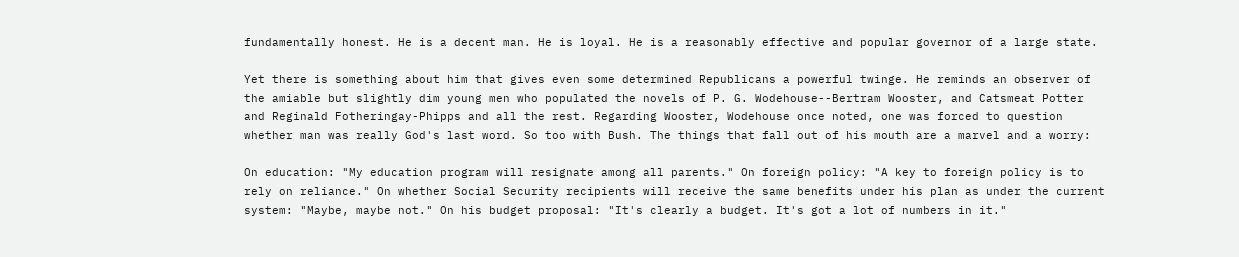fundamentally honest. He is a decent man. He is loyal. He is a reasonably effective and popular governor of a large state.

Yet there is something about him that gives even some determined Republicans a powerful twinge. He reminds an observer of the amiable but slightly dim young men who populated the novels of P. G. Wodehouse--Bertram Wooster, and Catsmeat Potter and Reginald Fotheringay-Phipps and all the rest. Regarding Wooster, Wodehouse once noted, one was forced to question whether man was really God's last word. So too with Bush. The things that fall out of his mouth are a marvel and a worry:

On education: "My education program will resignate among all parents." On foreign policy: "A key to foreign policy is to rely on reliance." On whether Social Security recipients will receive the same benefits under his plan as under the current system: "Maybe, maybe not." On his budget proposal: "It's clearly a budget. It's got a lot of numbers in it."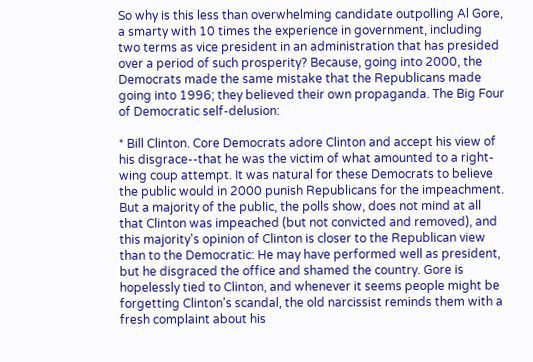So why is this less than overwhelming candidate outpolling Al Gore, a smarty with 10 times the experience in government, including two terms as vice president in an administration that has presided over a period of such prosperity? Because, going into 2000, the Democrats made the same mistake that the Republicans made going into 1996; they believed their own propaganda. The Big Four of Democratic self-delusion:

* Bill Clinton. Core Democrats adore Clinton and accept his view of his disgrace--that he was the victim of what amounted to a right-wing coup attempt. It was natural for these Democrats to believe the public would in 2000 punish Republicans for the impeachment. But a majority of the public, the polls show, does not mind at all that Clinton was impeached (but not convicted and removed), and this majority's opinion of Clinton is closer to the Republican view than to the Democratic: He may have performed well as president, but he disgraced the office and shamed the country. Gore is hopelessly tied to Clinton, and whenever it seems people might be forgetting Clinton's scandal, the old narcissist reminds them with a fresh complaint about his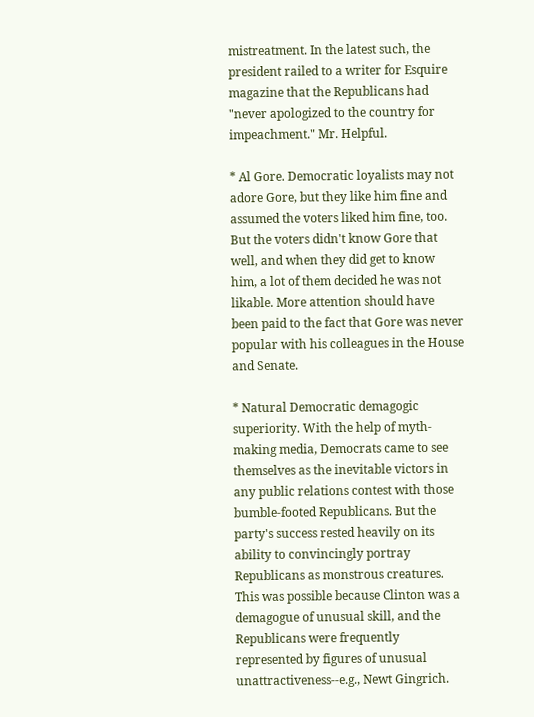mistreatment. In the latest such, the president railed to a writer for Esquire magazine that the Republicans had "never apologized to the country for impeachment." Mr. Helpful.

* Al Gore. Democratic loyalists may not adore Gore, but they like him fine and assumed the voters liked him fine, too. But the voters didn't know Gore that well, and when they did get to know him, a lot of them decided he was not likable. More attention should have been paid to the fact that Gore was never popular with his colleagues in the House and Senate.

* Natural Democratic demagogic superiority. With the help of myth-making media, Democrats came to see themselves as the inevitable victors in any public relations contest with those bumble-footed Republicans. But the party's success rested heavily on its ability to convincingly portray Republicans as monstrous creatures. This was possible because Clinton was a demagogue of unusual skill, and the Republicans were frequently represented by figures of unusual unattractiveness--e.g., Newt Gingrich.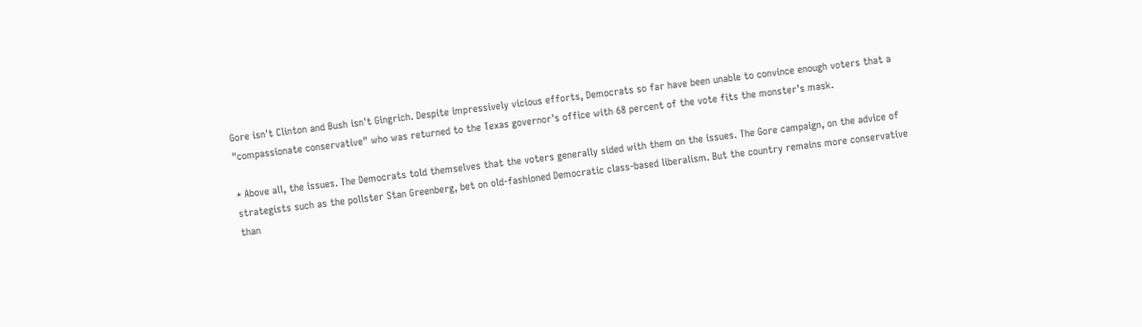Gore isn't Clinton and Bush isn't Gingrich. Despite impressively vicious efforts, Democrats so far have been unable to convince enough voters that a "compassionate conservative" who was returned to the Texas governor's office with 68 percent of the vote fits the monster's mask.

* Above all, the issues. The Democrats told themselves that the voters generally sided with them on the issues. The Gore campaign, on the advice of strategists such as the pollster Stan Greenberg, bet on old-fashioned Democratic class-based liberalism. But the country remains more conservative than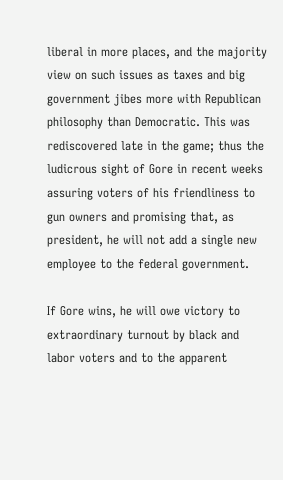liberal in more places, and the majority view on such issues as taxes and big government jibes more with Republican philosophy than Democratic. This was rediscovered late in the game; thus the ludicrous sight of Gore in recent weeks assuring voters of his friendliness to gun owners and promising that, as president, he will not add a single new employee to the federal government.

If Gore wins, he will owe victory to extraordinary turnout by black and labor voters and to the apparent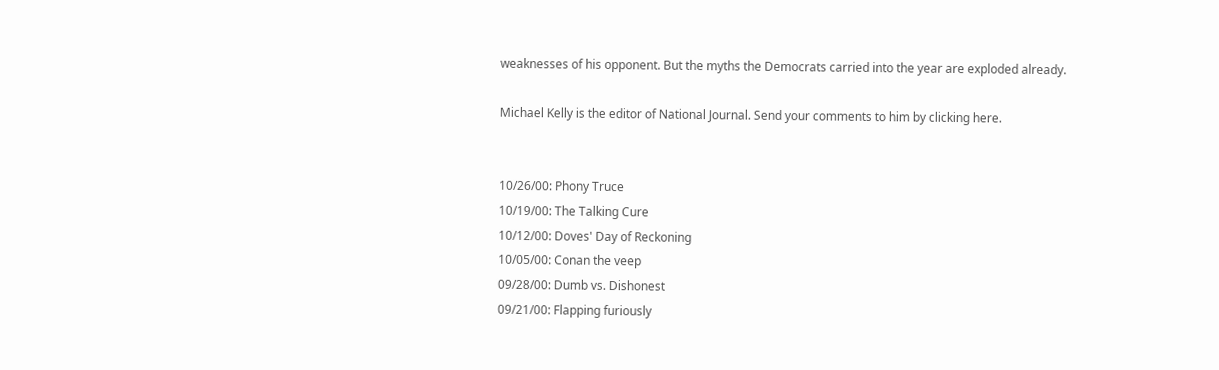weaknesses of his opponent. But the myths the Democrats carried into the year are exploded already.

Michael Kelly is the editor of National Journal. Send your comments to him by clicking here.


10/26/00: Phony Truce
10/19/00: The Talking Cure
10/12/00: Doves' Day of Reckoning
10/05/00: Conan the veep
09/28/00: Dumb vs. Dishonest
09/21/00: Flapping furiously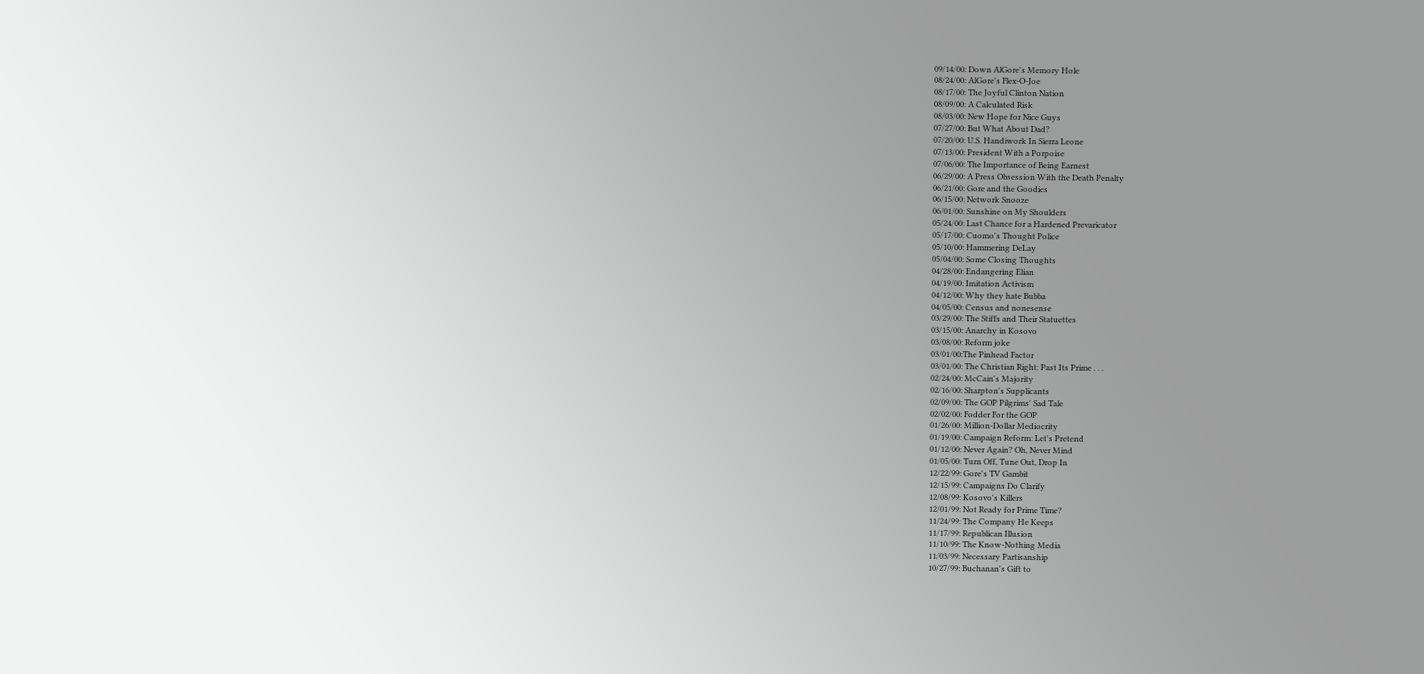09/14/00: Down AlGore's Memory Hole
08/24/00: AlGore's Flex-O-Joe
08/17/00: The Joyful Clinton Nation
08/09/00: A Calculated Risk
08/03/00: New Hope for Nice Guys
07/27/00: But What About Dad?
07/20/00: U.S. Handiwork In Sierra Leone
07/13/00: President With a Porpoise
07/06/00: The Importance of Being Earnest
06/29/00: A Press Obsession With the Death Penalty
06/21/00: Gore and the Goodies
06/15/00: Network Snooze
06/01/00: Sunshine on My Shoulders
05/24/00: Last Chance for a Hardened Prevaricator
05/17/00: Cuomo's Thought Police
05/10/00: Hammering DeLay
05/04/00: Some Closing Thoughts
04/28/00: Endangering Elian
04/19/00: Imitation Activism
04/12/00: Why they hate Bubba
04/05/00: Census and nonesense
03/29/00: The Stiffs and Their Statuettes
03/15/00: Anarchy in Kosovo
03/08/00: Reform joke
03/01/00:The Pinhead Factor
03/01/00: The Christian Right: Past Its Prime . . .
02/24/00: McCain's Majority
02/16/00: Sharpton's Supplicants
02/09/00: The GOP Pilgrims' Sad Tale
02/02/00: Fodder For the GOP
01/26/00: Million-Dollar Mediocrity
01/19/00: Campaign Reform: Let's Pretend
01/12/00: Never Again? Oh, Never Mind
01/05/00: Turn Off, Tune Out, Drop In
12/22/99: Gore's TV Gambit
12/15/99: Campaigns Do Clarify
12/08/99: Kosovo's Killers
12/01/99: Not Ready for Prime Time?
11/24/99: The Company He Keeps
11/17/99: Republican Illusion
11/10/99: The Know-Nothing Media
11/03/99: Necessary Partisanship
10/27/99: Buchanan's Gift to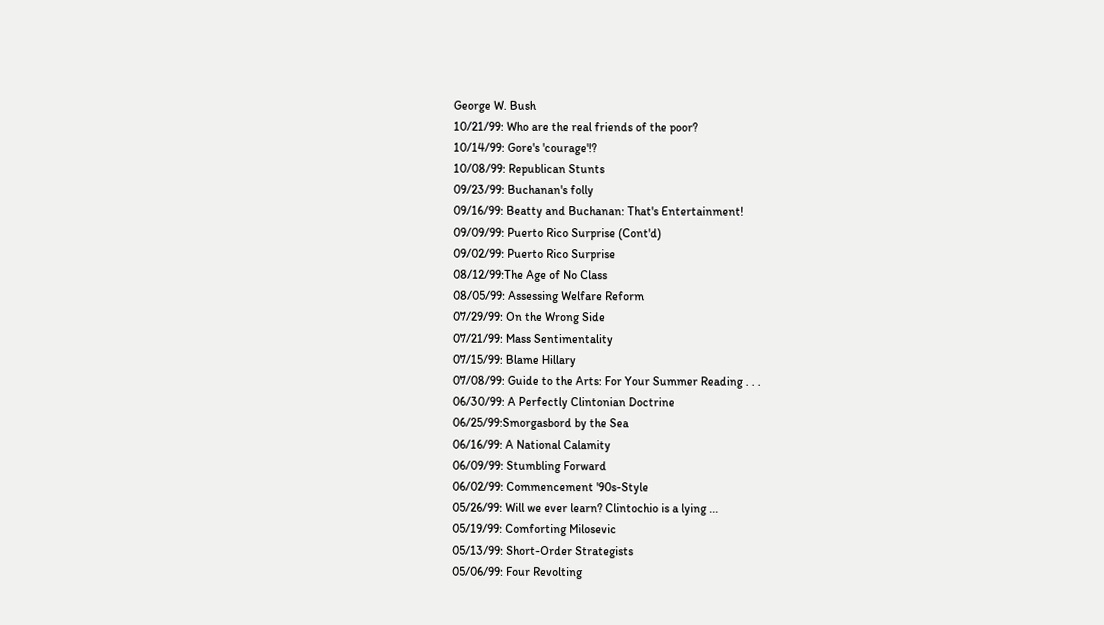George W. Bush
10/21/99: Who are the real friends of the poor?
10/14/99: Gore's 'courage'!?
10/08/99: Republican Stunts
09/23/99: Buchanan's folly
09/16/99: Beatty and Buchanan: That's Entertainment!
09/09/99: Puerto Rico Surprise (Cont'd)
09/02/99: Puerto Rico Surprise
08/12/99:The Age of No Class
08/05/99: Assessing Welfare Reform
07/29/99: On the Wrong Side
07/21/99: Mass Sentimentality
07/15/99: Blame Hillary
07/08/99: Guide to the Arts: For Your Summer Reading . . .
06/30/99: A Perfectly Clintonian Doctrine
06/25/99:Smorgasbord by the Sea
06/16/99: A National Calamity
06/09/99: Stumbling Forward
06/02/99: Commencement '90s-Style
05/26/99: Will we ever learn? Clintochio is a lying ...
05/19/99: Comforting Milosevic
05/13/99: Short-Order Strategists
05/06/99: Four Revolting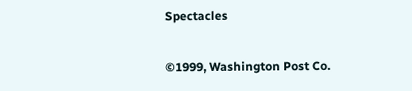Spectacles

©1999, Washington Post Co.